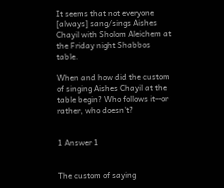It seems that not everyone [always] sang/sings Aishes Chayil with Sholom Aleichem at the Friday night Shabbos table.

When and how did the custom of singing Aishes Chayil at the table begin? Who follows it--or rather, who doesn't?


1 Answer 1


The custom of saying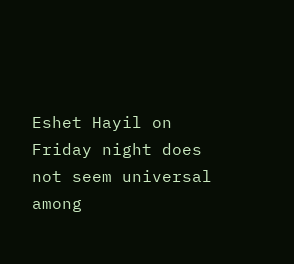Eshet Hayil on Friday night does not seem universal among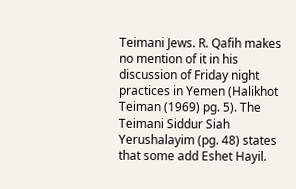Teimani Jews. R. Qafih makes no mention of it in his discussion of Friday night practices in Yemen (Halikhot Teiman (1969) pg. 5). The Teimani Siddur Siah Yerushalayim (pg. 48) states that some add Eshet Hayil.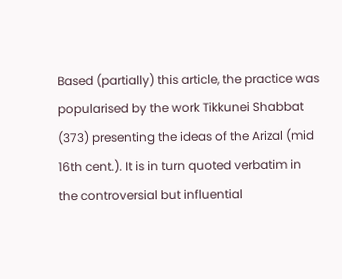Based (partially) this article, the practice was popularised by the work Tikkunei Shabbat (373) presenting the ideas of the Arizal (mid 16th cent.). It is in turn quoted verbatim in the controversial but influential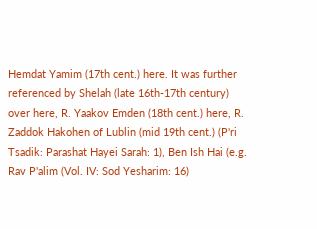Hemdat Yamim (17th cent.) here. It was further referenced by Shelah (late 16th-17th century) over here, R. Yaakov Emden (18th cent.) here, R. Zaddok Hakohen of Lublin (mid 19th cent.) (P'ri Tsadik: Parashat Hayei Sarah: 1), Ben Ish Hai (e.g. Rav P'alim (Vol. IV: Sod Yesharim: 16)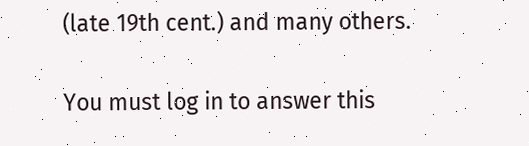(late 19th cent.) and many others.

You must log in to answer this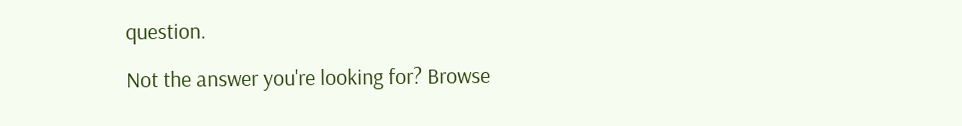question.

Not the answer you're looking for? Browse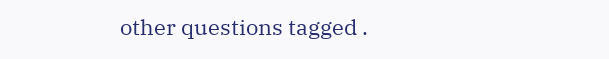other questions tagged .